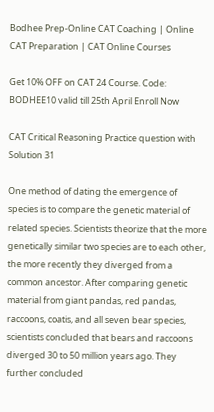Bodhee Prep-Online CAT Coaching | Online CAT Preparation | CAT Online Courses

Get 10% OFF on CAT 24 Course. Code: BODHEE10 valid till 25th April Enroll Now

CAT Critical Reasoning Practice question with Solution 31

One method of dating the emergence of species is to compare the genetic material of related species. Scientists theorize that the more genetically similar two species are to each other, the more recently they diverged from a common ancestor. After comparing genetic material from giant pandas, red pandas, raccoons, coatis, and all seven bear species, scientists concluded that bears and raccoons diverged 30 to 50 million years ago. They further concluded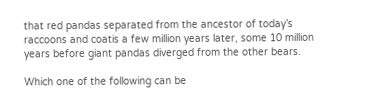that red pandas separated from the ancestor of today’s raccoons and coatis a few million years later, some 10 million years before giant pandas diverged from the other bears.

Which one of the following can be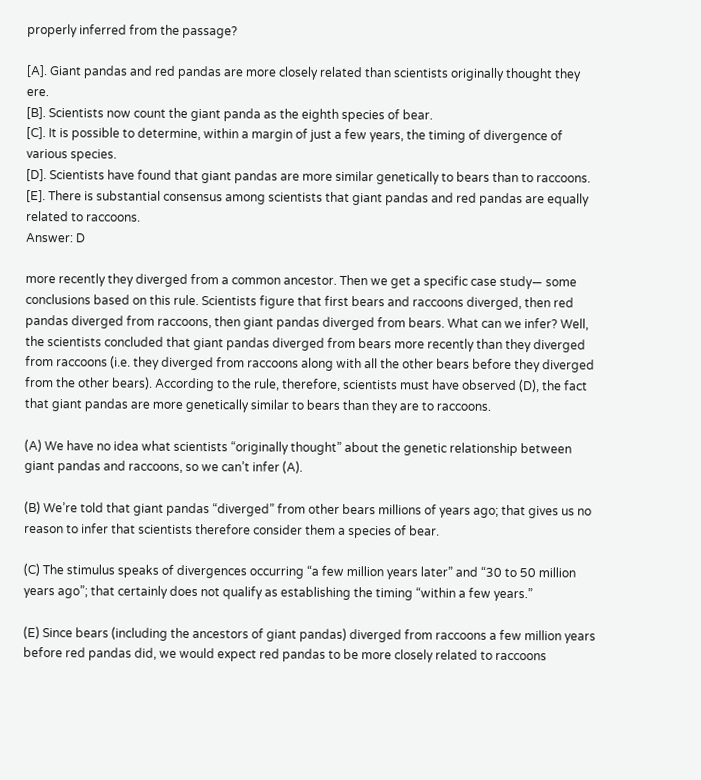properly inferred from the passage?

[A]. Giant pandas and red pandas are more closely related than scientists originally thought they ere.
[B]. Scientists now count the giant panda as the eighth species of bear.
[C]. It is possible to determine, within a margin of just a few years, the timing of divergence of various species.
[D]. Scientists have found that giant pandas are more similar genetically to bears than to raccoons.
[E]. There is substantial consensus among scientists that giant pandas and red pandas are equally related to raccoons.
Answer: D

more recently they diverged from a common ancestor. Then we get a specific case study— some conclusions based on this rule. Scientists figure that first bears and raccoons diverged, then red pandas diverged from raccoons, then giant pandas diverged from bears. What can we infer? Well, the scientists concluded that giant pandas diverged from bears more recently than they diverged from raccoons (i.e. they diverged from raccoons along with all the other bears before they diverged from the other bears). According to the rule, therefore, scientists must have observed (D), the fact that giant pandas are more genetically similar to bears than they are to raccoons.

(A) We have no idea what scientists “originally thought” about the genetic relationship between giant pandas and raccoons, so we can’t infer (A).

(B) We’re told that giant pandas “diverged” from other bears millions of years ago; that gives us no reason to infer that scientists therefore consider them a species of bear.

(C) The stimulus speaks of divergences occurring “a few million years later” and “30 to 50 million years ago”; that certainly does not qualify as establishing the timing “within a few years.”

(E) Since bears (including the ancestors of giant pandas) diverged from raccoons a few million years before red pandas did, we would expect red pandas to be more closely related to raccoons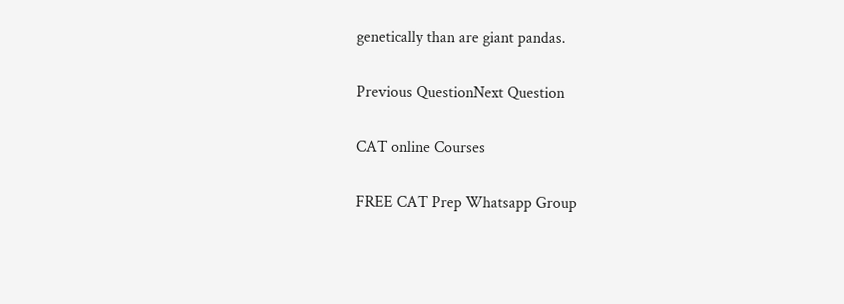genetically than are giant pandas.

Previous QuestionNext Question

CAT online Courses

FREE CAT Prep Whatsapp Group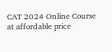CAT 2024 Online Course at affordable price